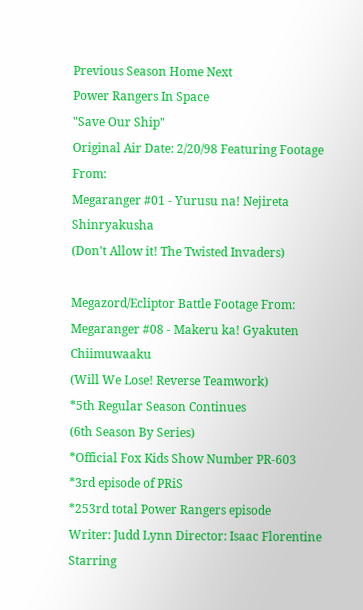Previous Season Home Next
Power Rangers In Space
"Save Our Ship"
Original Air Date: 2/20/98 Featuring Footage From:
Megaranger #01 - Yurusu na! Nejireta Shinryakusha
(Don't Allow it! The Twisted Invaders)

Megazord/Ecliptor Battle Footage From:
Megaranger #08 - Makeru ka! Gyakuten Chiimuwaaku
(Will We Lose! Reverse Teamwork)
*5th Regular Season Continues
(6th Season By Series)
*Official Fox Kids Show Number PR-603
*3rd episode of PRiS
*253rd total Power Rangers episode
Writer: Judd Lynn Director: Isaac Florentine
Starring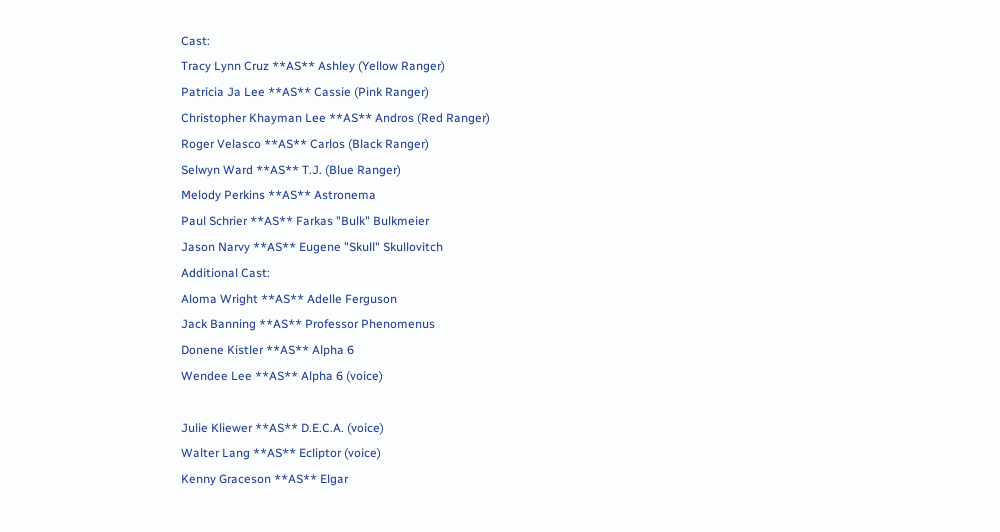Cast:
Tracy Lynn Cruz **AS** Ashley (Yellow Ranger)
Patricia Ja Lee **AS** Cassie (Pink Ranger)
Christopher Khayman Lee **AS** Andros (Red Ranger)
Roger Velasco **AS** Carlos (Black Ranger)
Selwyn Ward **AS** T.J. (Blue Ranger)
Melody Perkins **AS** Astronema
Paul Schrier **AS** Farkas "Bulk" Bulkmeier
Jason Narvy **AS** Eugene "Skull" Skullovitch
Additional Cast:
Aloma Wright **AS** Adelle Ferguson
Jack Banning **AS** Professor Phenomenus
Donene Kistler **AS** Alpha 6
Wendee Lee **AS** Alpha 6 (voice)

Julie Kliewer **AS** D.E.C.A. (voice)
Walter Lang **AS** Ecliptor (voice)
Kenny Graceson **AS** Elgar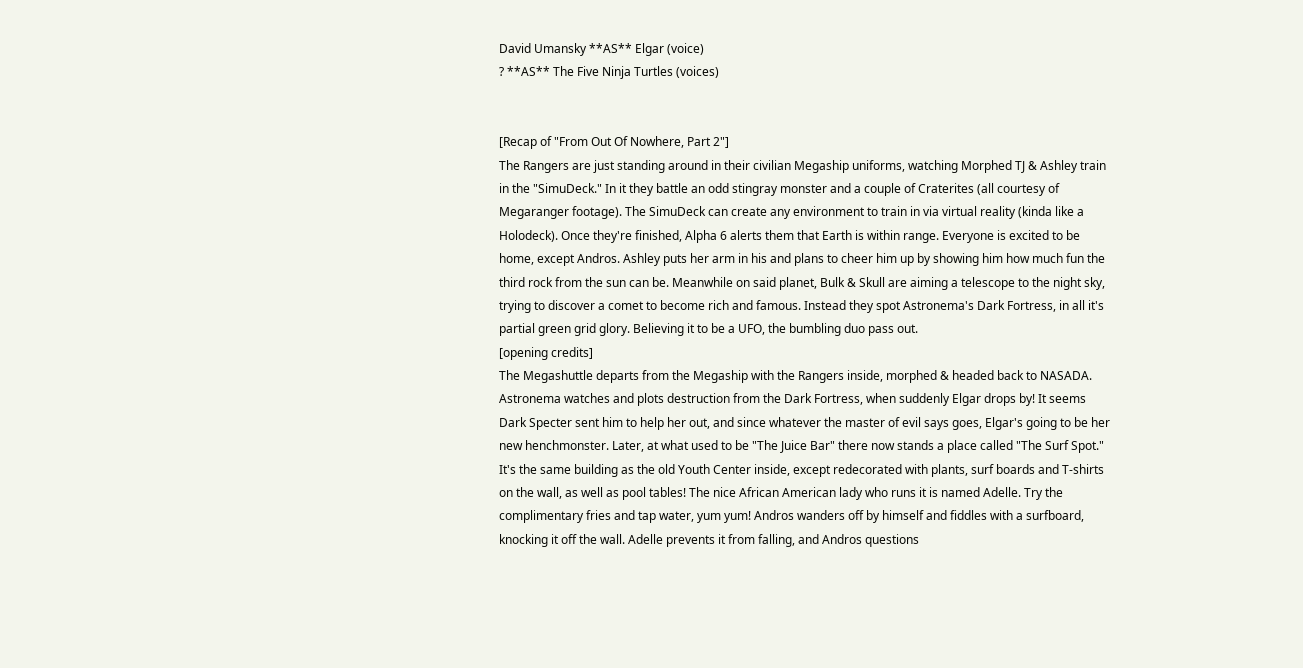David Umansky **AS** Elgar (voice)
? **AS** The Five Ninja Turtles (voices)


[Recap of "From Out Of Nowhere, Part 2"]
The Rangers are just standing around in their civilian Megaship uniforms, watching Morphed TJ & Ashley train in the "SimuDeck." In it they battle an odd stingray monster and a couple of Craterites (all courtesy of Megaranger footage). The SimuDeck can create any environment to train in via virtual reality (kinda like a Holodeck). Once they're finished, Alpha 6 alerts them that Earth is within range. Everyone is excited to be home, except Andros. Ashley puts her arm in his and plans to cheer him up by showing him how much fun the third rock from the sun can be. Meanwhile on said planet, Bulk & Skull are aiming a telescope to the night sky, trying to discover a comet to become rich and famous. Instead they spot Astronema's Dark Fortress, in all it's partial green grid glory. Believing it to be a UFO, the bumbling duo pass out.
[opening credits]
The Megashuttle departs from the Megaship with the Rangers inside, morphed & headed back to NASADA. Astronema watches and plots destruction from the Dark Fortress, when suddenly Elgar drops by! It seems Dark Specter sent him to help her out, and since whatever the master of evil says goes, Elgar's going to be her new henchmonster. Later, at what used to be "The Juice Bar" there now stands a place called "The Surf Spot." It's the same building as the old Youth Center inside, except redecorated with plants, surf boards and T-shirts on the wall, as well as pool tables! The nice African American lady who runs it is named Adelle. Try the complimentary fries and tap water, yum yum! Andros wanders off by himself and fiddles with a surfboard, knocking it off the wall. Adelle prevents it from falling, and Andros questions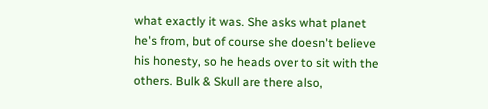what exactly it was. She asks what planet he's from, but of course she doesn't believe his honesty, so he heads over to sit with the others. Bulk & Skull are there also,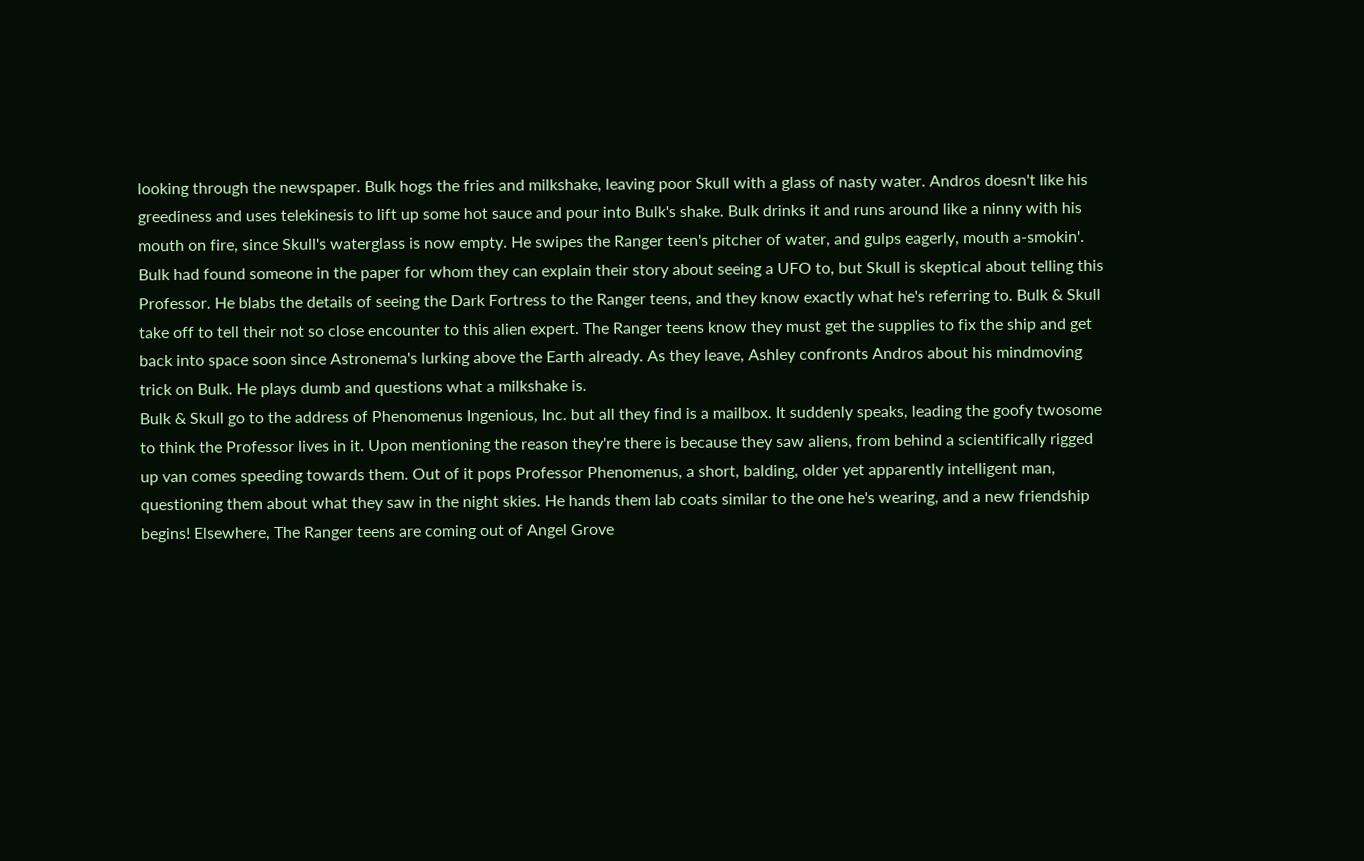looking through the newspaper. Bulk hogs the fries and milkshake, leaving poor Skull with a glass of nasty water. Andros doesn't like his greediness and uses telekinesis to lift up some hot sauce and pour into Bulk's shake. Bulk drinks it and runs around like a ninny with his mouth on fire, since Skull's waterglass is now empty. He swipes the Ranger teen's pitcher of water, and gulps eagerly, mouth a-smokin'. Bulk had found someone in the paper for whom they can explain their story about seeing a UFO to, but Skull is skeptical about telling this Professor. He blabs the details of seeing the Dark Fortress to the Ranger teens, and they know exactly what he's referring to. Bulk & Skull take off to tell their not so close encounter to this alien expert. The Ranger teens know they must get the supplies to fix the ship and get back into space soon since Astronema's lurking above the Earth already. As they leave, Ashley confronts Andros about his mindmoving trick on Bulk. He plays dumb and questions what a milkshake is.
Bulk & Skull go to the address of Phenomenus Ingenious, Inc. but all they find is a mailbox. It suddenly speaks, leading the goofy twosome to think the Professor lives in it. Upon mentioning the reason they're there is because they saw aliens, from behind a scientifically rigged up van comes speeding towards them. Out of it pops Professor Phenomenus, a short, balding, older yet apparently intelligent man, questioning them about what they saw in the night skies. He hands them lab coats similar to the one he's wearing, and a new friendship begins! Elsewhere, The Ranger teens are coming out of Angel Grove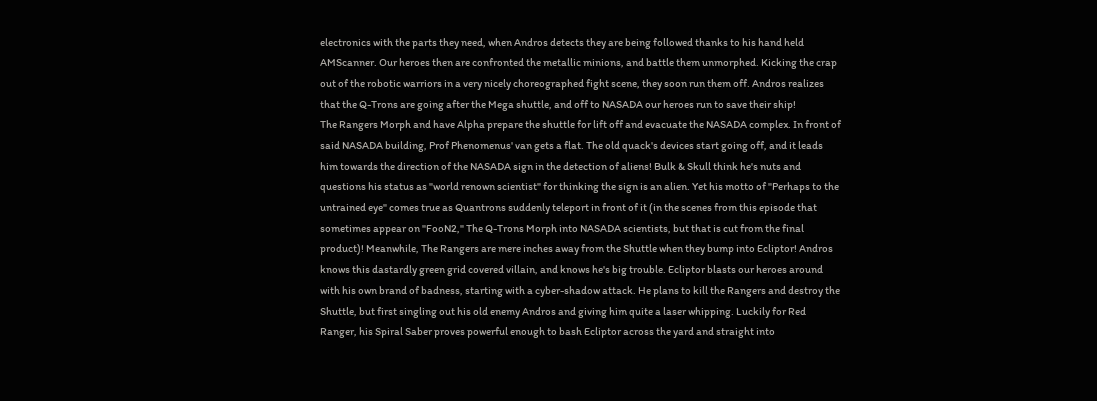electronics with the parts they need, when Andros detects they are being followed thanks to his hand held AMScanner. Our heroes then are confronted the metallic minions, and battle them unmorphed. Kicking the crap out of the robotic warriors in a very nicely choreographed fight scene, they soon run them off. Andros realizes that the Q-Trons are going after the Mega shuttle, and off to NASADA our heroes run to save their ship!
The Rangers Morph and have Alpha prepare the shuttle for lift off and evacuate the NASADA complex. In front of said NASADA building, Prof Phenomenus' van gets a flat. The old quack's devices start going off, and it leads him towards the direction of the NASADA sign in the detection of aliens! Bulk & Skull think he's nuts and questions his status as "world renown scientist" for thinking the sign is an alien. Yet his motto of "Perhaps to the untrained eye" comes true as Quantrons suddenly teleport in front of it (in the scenes from this episode that sometimes appear on "FooN2," The Q-Trons Morph into NASADA scientists, but that is cut from the final product)! Meanwhile, The Rangers are mere inches away from the Shuttle when they bump into Ecliptor! Andros knows this dastardly green grid covered villain, and knows he's big trouble. Ecliptor blasts our heroes around with his own brand of badness, starting with a cyber-shadow attack. He plans to kill the Rangers and destroy the Shuttle, but first singling out his old enemy Andros and giving him quite a laser whipping. Luckily for Red Ranger, his Spiral Saber proves powerful enough to bash Ecliptor across the yard and straight into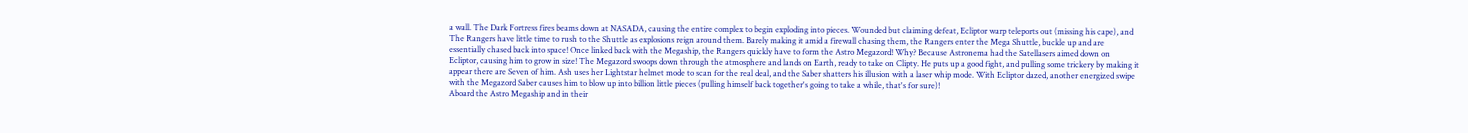a wall. The Dark Fortress fires beams down at NASADA, causing the entire complex to begin exploding into pieces. Wounded but claiming defeat, Ecliptor warp teleports out (missing his cape), and The Rangers have little time to rush to the Shuttle as explosions reign around them. Barely making it amid a firewall chasing them, the Rangers enter the Mega Shuttle, buckle up and are essentially chased back into space! Once linked back with the Megaship, the Rangers quickly have to form the Astro Megazord! Why? Because Astronema had the Satellasers aimed down on Ecliptor, causing him to grow in size! The Megazord swoops down through the atmosphere and lands on Earth, ready to take on Clipty. He puts up a good fight, and pulling some trickery by making it appear there are Seven of him. Ash uses her Lightstar helmet mode to scan for the real deal, and the Saber shatters his illusion with a laser whip mode. With Ecliptor dazed, another energized swipe with the Megazord Saber causes him to blow up into billion little pieces (pulling himself back together's going to take a while, that's for sure)!
Aboard the Astro Megaship and in their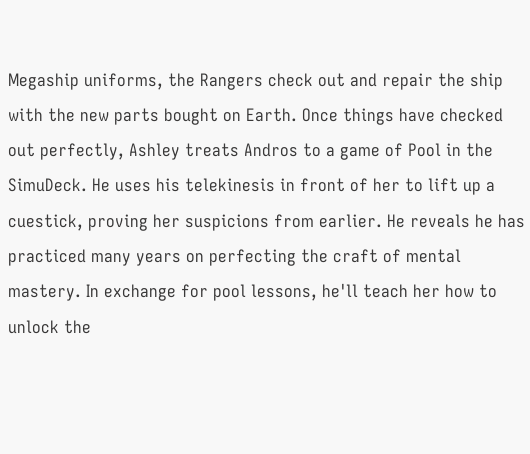Megaship uniforms, the Rangers check out and repair the ship with the new parts bought on Earth. Once things have checked out perfectly, Ashley treats Andros to a game of Pool in the SimuDeck. He uses his telekinesis in front of her to lift up a cuestick, proving her suspicions from earlier. He reveals he has practiced many years on perfecting the craft of mental mastery. In exchange for pool lessons, he'll teach her how to unlock the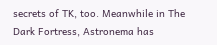secrets of TK, too. Meanwhile in The Dark Fortress, Astronema has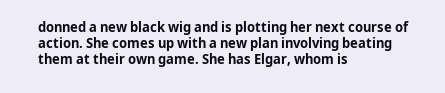donned a new black wig and is plotting her next course of action. She comes up with a new plan involving beating them at their own game. She has Elgar, whom is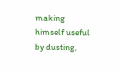making himself useful by dusting,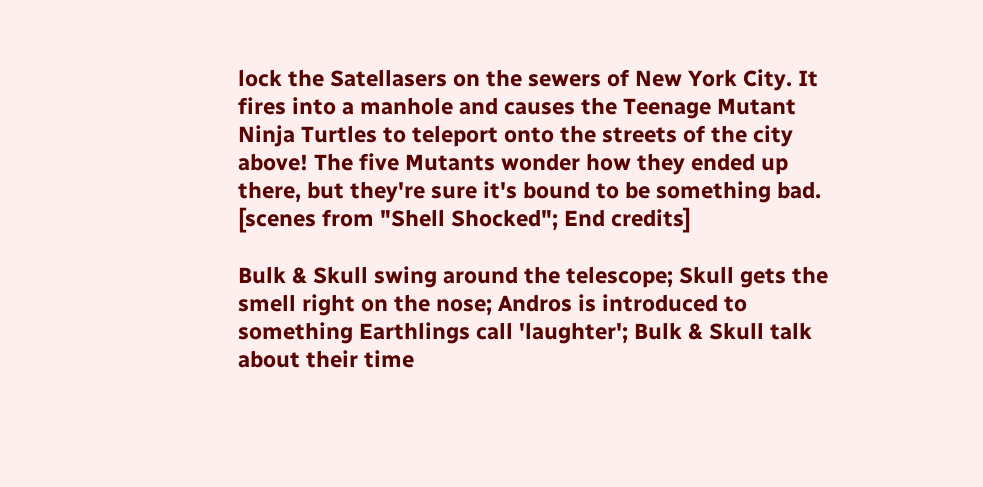lock the Satellasers on the sewers of New York City. It fires into a manhole and causes the Teenage Mutant Ninja Turtles to teleport onto the streets of the city above! The five Mutants wonder how they ended up there, but they're sure it's bound to be something bad.
[scenes from "Shell Shocked"; End credits]

Bulk & Skull swing around the telescope; Skull gets the smell right on the nose; Andros is introduced to something Earthlings call 'laughter'; Bulk & Skull talk about their time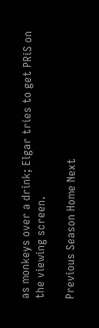as monkeys over a drink; Elgar tries to get PRiS on the viewing screen.

Previous Season Home Next